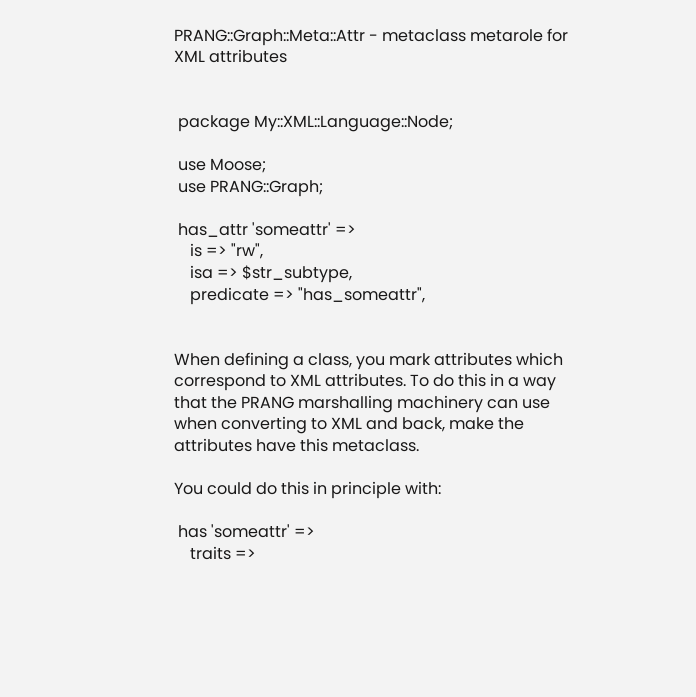PRANG::Graph::Meta::Attr - metaclass metarole for XML attributes


 package My::XML::Language::Node;

 use Moose;
 use PRANG::Graph;

 has_attr 'someattr' =>
    is => "rw",
    isa => $str_subtype,
    predicate => "has_someattr",


When defining a class, you mark attributes which correspond to XML attributes. To do this in a way that the PRANG marshalling machinery can use when converting to XML and back, make the attributes have this metaclass.

You could do this in principle with:

 has 'someattr' =>
    traits =>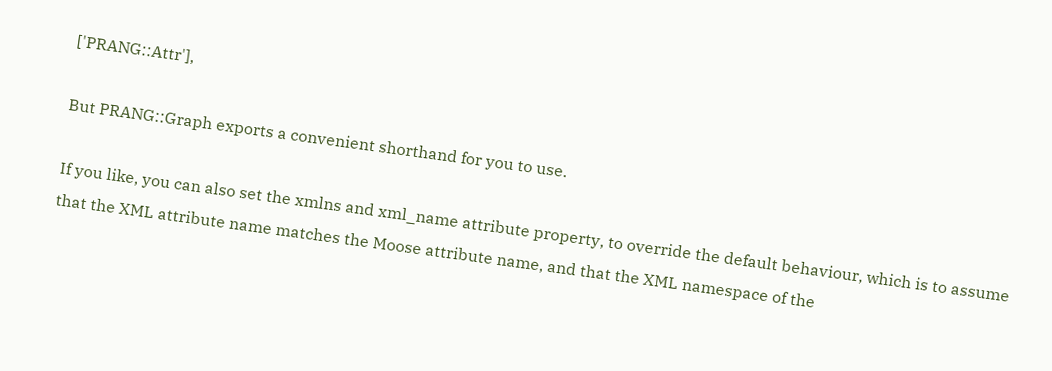['PRANG::Attr'],

But PRANG::Graph exports a convenient shorthand for you to use.

If you like, you can also set the xmlns and xml_name attribute property, to override the default behaviour, which is to assume that the XML attribute name matches the Moose attribute name, and that the XML namespace of the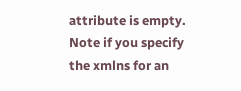attribute is empty. Note if you specify the xmlns for an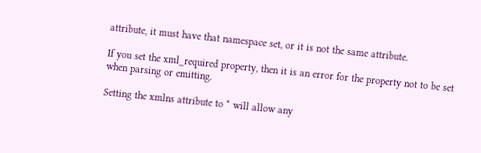attribute, it must have that namespace set, or it is not the same attribute.

If you set the xml_required property, then it is an error for the property not to be set when parsing or emitting.

Setting the xmlns attribute to * will allow any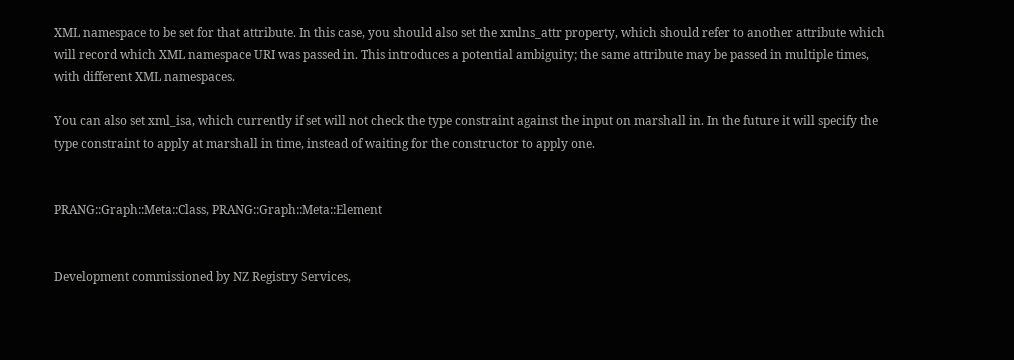XML namespace to be set for that attribute. In this case, you should also set the xmlns_attr property, which should refer to another attribute which will record which XML namespace URI was passed in. This introduces a potential ambiguity; the same attribute may be passed in multiple times, with different XML namespaces.

You can also set xml_isa, which currently if set will not check the type constraint against the input on marshall in. In the future it will specify the type constraint to apply at marshall in time, instead of waiting for the constructor to apply one.


PRANG::Graph::Meta::Class, PRANG::Graph::Meta::Element


Development commissioned by NZ Registry Services,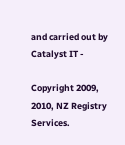and carried out by Catalyst IT -

Copyright 2009, 2010, NZ Registry Services.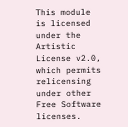This module is licensed under the Artistic License v2.0, which permits relicensing under other Free Software licenses.